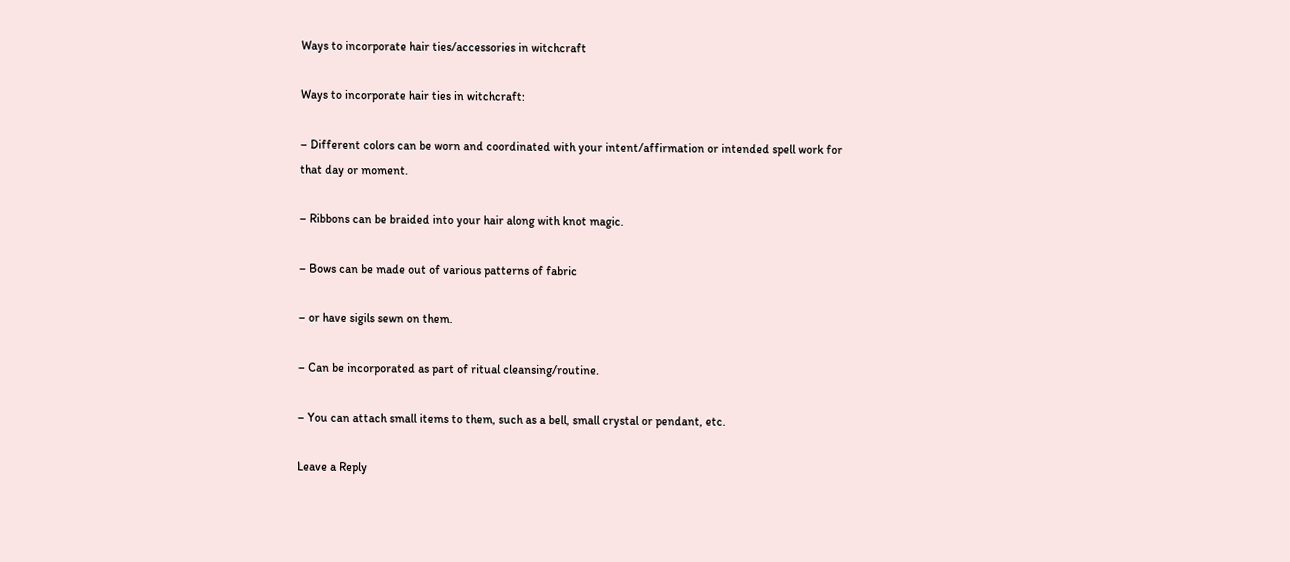Ways to incorporate hair ties/accessories in witchcraft

Ways to incorporate hair ties in witchcraft:

– Different colors can be worn and coordinated with your intent/affirmation or intended spell work for that day or moment.

– Ribbons can be braided into your hair along with knot magic.

– Bows can be made out of various patterns of fabric

– or have sigils sewn on them.

– Can be incorporated as part of ritual cleansing/routine.

– You can attach small items to them, such as a bell, small crystal or pendant, etc.

Leave a Reply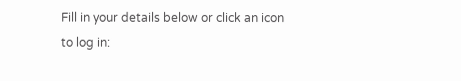Fill in your details below or click an icon to log in: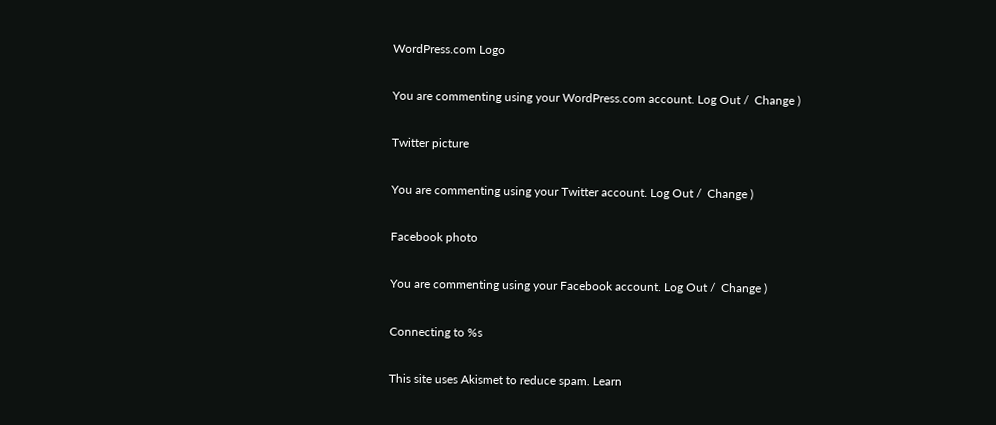WordPress.com Logo

You are commenting using your WordPress.com account. Log Out /  Change )

Twitter picture

You are commenting using your Twitter account. Log Out /  Change )

Facebook photo

You are commenting using your Facebook account. Log Out /  Change )

Connecting to %s

This site uses Akismet to reduce spam. Learn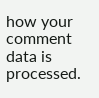how your comment data is processed.